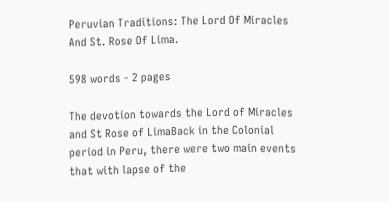Peruvian Traditions: The Lord Of Miracles And St. Rose Of Lima.

598 words - 2 pages

The devotion towards the Lord of Miracles and St Rose of LimaBack in the Colonial period in Peru, there were two main events that with lapse of the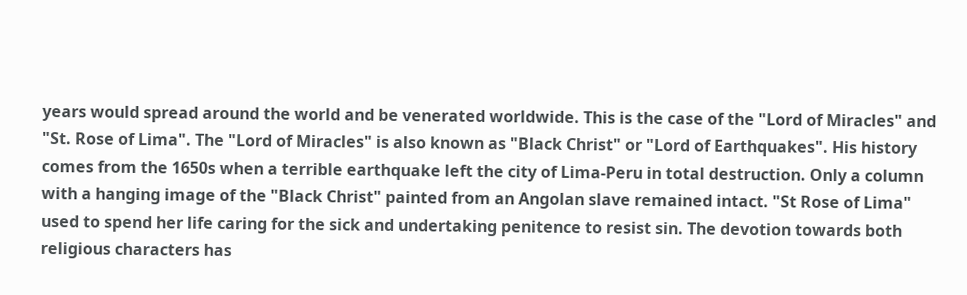years would spread around the world and be venerated worldwide. This is the case of the "Lord of Miracles" and "St. Rose of Lima". The "Lord of Miracles" is also known as "Black Christ" or "Lord of Earthquakes". His history comes from the 1650s when a terrible earthquake left the city of Lima-Peru in total destruction. Only a column with a hanging image of the "Black Christ" painted from an Angolan slave remained intact. "St Rose of Lima" used to spend her life caring for the sick and undertaking penitence to resist sin. The devotion towards both religious characters has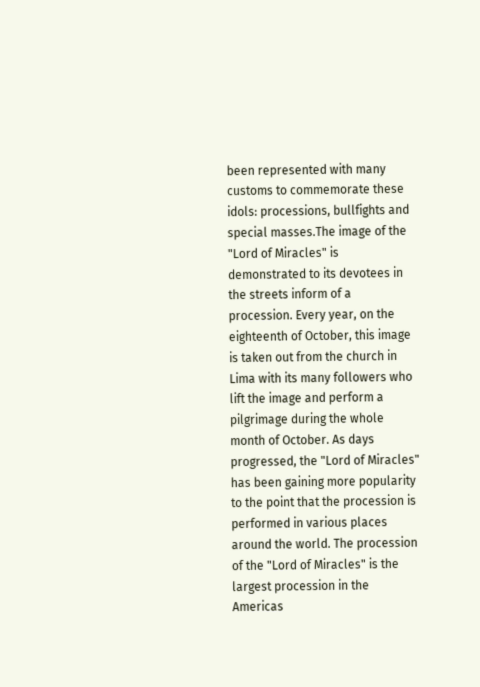been represented with many customs to commemorate these idols: processions, bullfights and special masses.The image of the "Lord of Miracles" is demonstrated to its devotees in the streets inform of a procession. Every year, on the eighteenth of October, this image is taken out from the church in Lima with its many followers who lift the image and perform a pilgrimage during the whole month of October. As days progressed, the "Lord of Miracles" has been gaining more popularity to the point that the procession is performed in various places around the world. The procession of the "Lord of Miracles" is the largest procession in the Americas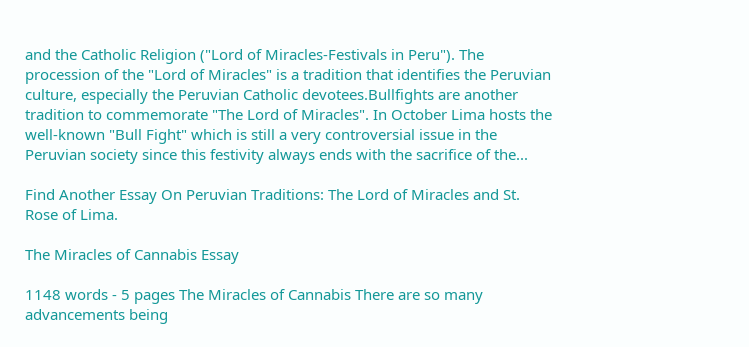and the Catholic Religion ("Lord of Miracles-Festivals in Peru"). The procession of the "Lord of Miracles" is a tradition that identifies the Peruvian culture, especially the Peruvian Catholic devotees.Bullfights are another tradition to commemorate "The Lord of Miracles". In October Lima hosts the well-known "Bull Fight" which is still a very controversial issue in the Peruvian society since this festivity always ends with the sacrifice of the...

Find Another Essay On Peruvian Traditions: The Lord of Miracles and St. Rose of Lima.

The Miracles of Cannabis Essay

1148 words - 5 pages The Miracles of Cannabis There are so many advancements being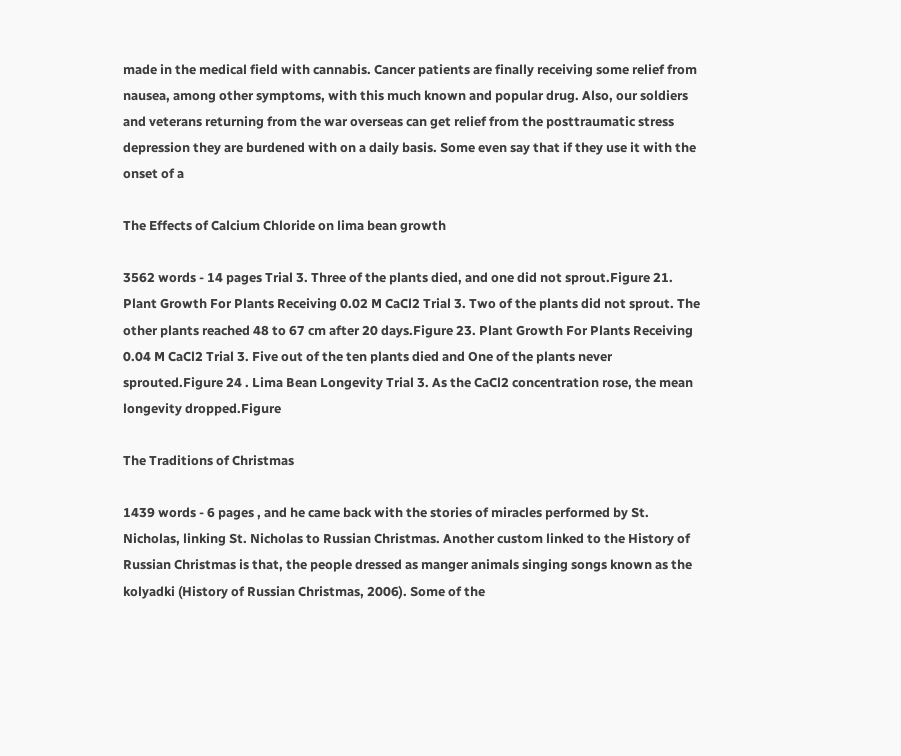made in the medical field with cannabis. Cancer patients are finally receiving some relief from nausea, among other symptoms, with this much known and popular drug. Also, our soldiers and veterans returning from the war overseas can get relief from the posttraumatic stress depression they are burdened with on a daily basis. Some even say that if they use it with the onset of a

The Effects of Calcium Chloride on lima bean growth

3562 words - 14 pages Trial 3. Three of the plants died, and one did not sprout.Figure 21. Plant Growth For Plants Receiving 0.02 M CaCl2 Trial 3. Two of the plants did not sprout. The other plants reached 48 to 67 cm after 20 days.Figure 23. Plant Growth For Plants Receiving 0.04 M CaCl2 Trial 3. Five out of the ten plants died and One of the plants never sprouted.Figure 24 . Lima Bean Longevity Trial 3. As the CaCl2 concentration rose, the mean longevity dropped.Figure

The Traditions of Christmas

1439 words - 6 pages , and he came back with the stories of miracles performed by St. Nicholas, linking St. Nicholas to Russian Christmas. Another custom linked to the History of Russian Christmas is that, the people dressed as manger animals singing songs known as the kolyadki (History of Russian Christmas, 2006). Some of the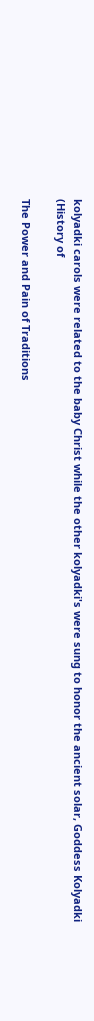kolyadki carols were related to the baby Christ while the other kolyadki's were sung to honor the ancient solar, Goddess Kolyadki (History of

The Power and Pain of Traditions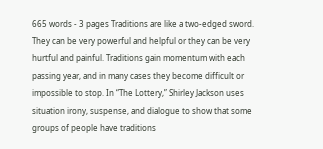665 words - 3 pages Traditions are like a two-edged sword. They can be very powerful and helpful or they can be very hurtful and painful. Traditions gain momentum with each passing year, and in many cases they become difficult or impossible to stop. In “The Lottery,” Shirley Jackson uses situation irony, suspense, and dialogue to show that some groups of people have traditions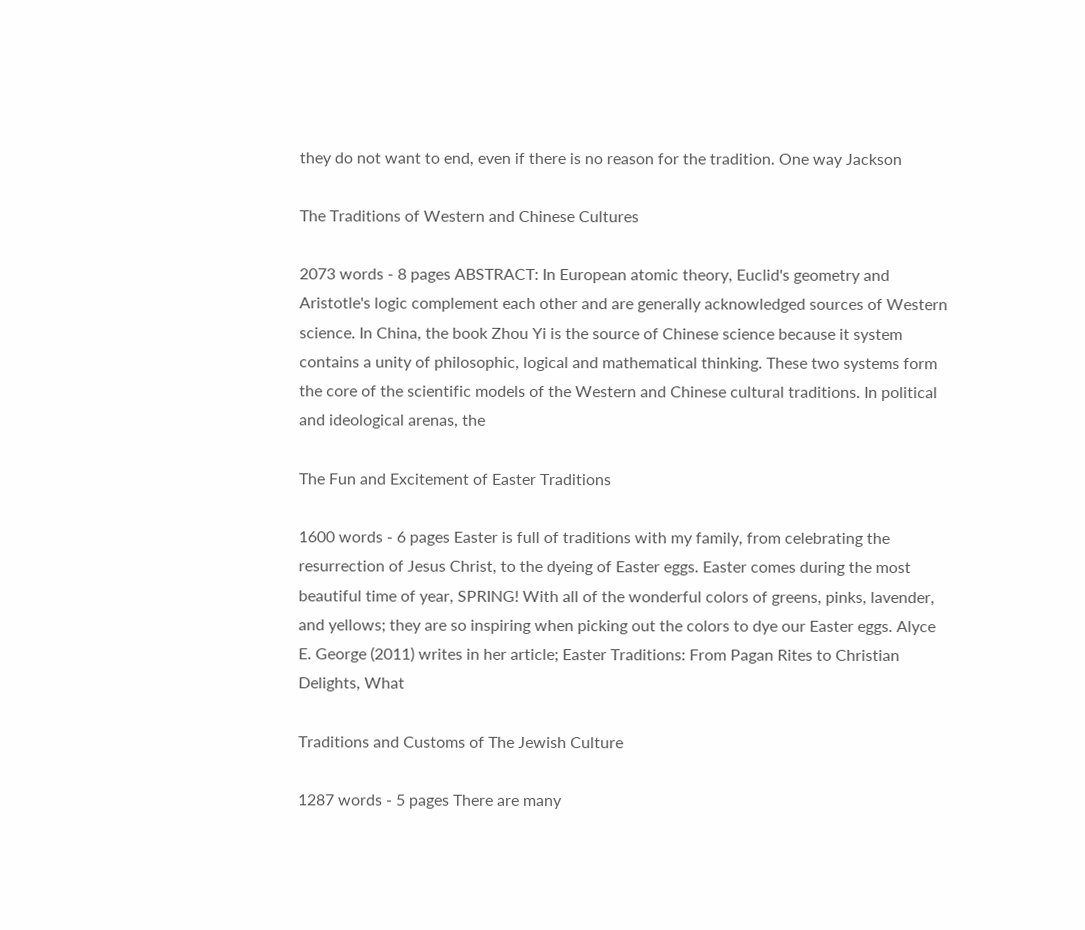they do not want to end, even if there is no reason for the tradition. One way Jackson

The Traditions of Western and Chinese Cultures

2073 words - 8 pages ABSTRACT: In European atomic theory, Euclid's geometry and Aristotle's logic complement each other and are generally acknowledged sources of Western science. In China, the book Zhou Yi is the source of Chinese science because it system contains a unity of philosophic, logical and mathematical thinking. These two systems form the core of the scientific models of the Western and Chinese cultural traditions. In political and ideological arenas, the

The Fun and Excitement of Easter Traditions

1600 words - 6 pages Easter is full of traditions with my family, from celebrating the resurrection of Jesus Christ, to the dyeing of Easter eggs. Easter comes during the most beautiful time of year, SPRING! With all of the wonderful colors of greens, pinks, lavender, and yellows; they are so inspiring when picking out the colors to dye our Easter eggs. Alyce E. George (2011) writes in her article; Easter Traditions: From Pagan Rites to Christian Delights, What

Traditions and Customs of The Jewish Culture

1287 words - 5 pages There are many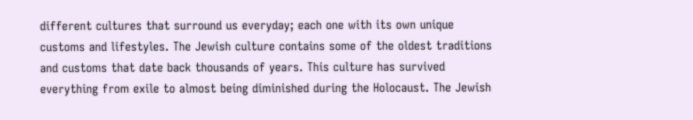different cultures that surround us everyday; each one with its own unique customs and lifestyles. The Jewish culture contains some of the oldest traditions and customs that date back thousands of years. This culture has survived everything from exile to almost being diminished during the Holocaust. The Jewish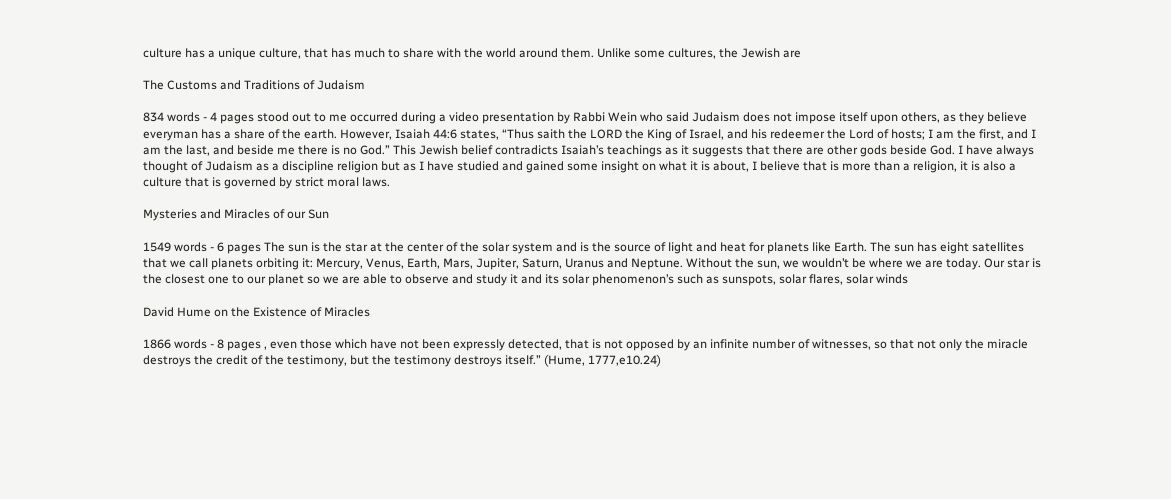culture has a unique culture, that has much to share with the world around them. Unlike some cultures, the Jewish are

The Customs and Traditions of Judaism

834 words - 4 pages stood out to me occurred during a video presentation by Rabbi Wein who said Judaism does not impose itself upon others, as they believe everyman has a share of the earth. However, Isaiah 44:6 states, “Thus saith the LORD the King of Israel, and his redeemer the Lord of hosts; I am the first, and I am the last, and beside me there is no God.” This Jewish belief contradicts Isaiah’s teachings as it suggests that there are other gods beside God. I have always thought of Judaism as a discipline religion but as I have studied and gained some insight on what it is about, I believe that is more than a religion, it is also a culture that is governed by strict moral laws.

Mysteries and Miracles of our Sun

1549 words - 6 pages The sun is the star at the center of the solar system and is the source of light and heat for planets like Earth. The sun has eight satellites that we call planets orbiting it: Mercury, Venus, Earth, Mars, Jupiter, Saturn, Uranus and Neptune. Without the sun, we wouldn’t be where we are today. Our star is the closest one to our planet so we are able to observe and study it and its solar phenomenon’s such as sunspots, solar flares, solar winds

David Hume on the Existence of Miracles

1866 words - 8 pages , even those which have not been expressly detected, that is not opposed by an infinite number of witnesses, so that not only the miracle destroys the credit of the testimony, but the testimony destroys itself.” (Hume, 1777,e10.24)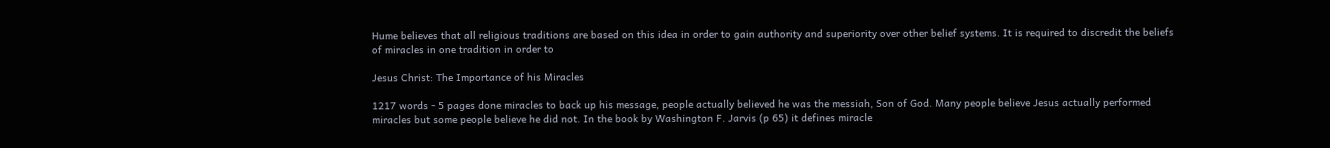Hume believes that all religious traditions are based on this idea in order to gain authority and superiority over other belief systems. It is required to discredit the beliefs of miracles in one tradition in order to

Jesus Christ: The Importance of his Miracles

1217 words - 5 pages done miracles to back up his message, people actually believed he was the messiah, Son of God. Many people believe Jesus actually performed miracles but some people believe he did not. In the book by Washington F. Jarvis (p 65) it defines miracle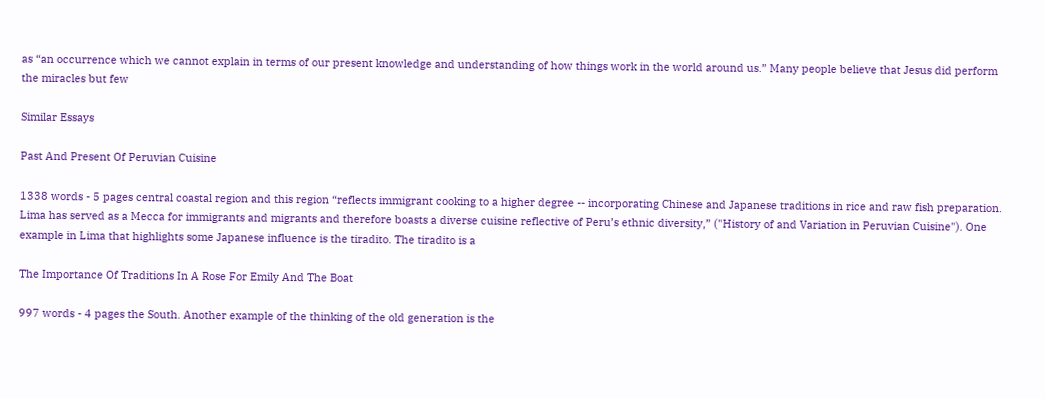as “an occurrence which we cannot explain in terms of our present knowledge and understanding of how things work in the world around us.” Many people believe that Jesus did perform the miracles but few

Similar Essays

Past And Present Of Peruvian Cuisine

1338 words - 5 pages central coastal region and this region “reflects immigrant cooking to a higher degree -- incorporating Chinese and Japanese traditions in rice and raw fish preparation. Lima has served as a Mecca for immigrants and migrants and therefore boasts a diverse cuisine reflective of Peru’s ethnic diversity,” ("History of and Variation in Peruvian Cuisine"). One example in Lima that highlights some Japanese influence is the tiradito. The tiradito is a

The Importance Of Traditions In A Rose For Emily And The Boat

997 words - 4 pages the South. Another example of the thinking of the old generation is the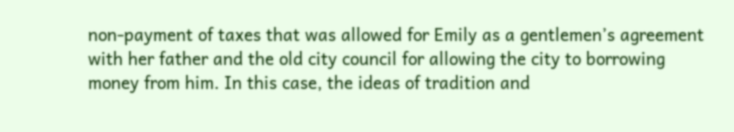non-payment of taxes that was allowed for Emily as a gentlemen’s agreement with her father and the old city council for allowing the city to borrowing money from him. In this case, the ideas of tradition and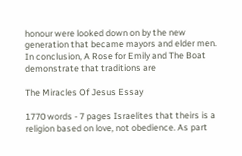honour were looked down on by the new generation that became mayors and elder men. In conclusion, A Rose for Emily and The Boat demonstrate that traditions are

The Miracles Of Jesus Essay

1770 words - 7 pages Israelites that theirs is a religion based on love, not obedience. As part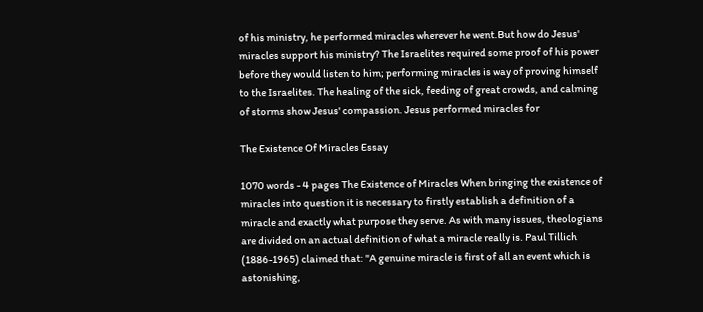of his ministry, he performed miracles wherever he went.But how do Jesus' miracles support his ministry? The Israelites required some proof of his power before they would listen to him; performing miracles is way of proving himself to the Israelites. The healing of the sick, feeding of great crowds, and calming of storms show Jesus' compassion. Jesus performed miracles for

The Existence Of Miracles Essay

1070 words - 4 pages The Existence of Miracles When bringing the existence of miracles into question it is necessary to firstly establish a definition of a miracle and exactly what purpose they serve. As with many issues, theologians are divided on an actual definition of what a miracle really is. Paul Tillich (1886-1965) claimed that: "A genuine miracle is first of all an event which is astonishing,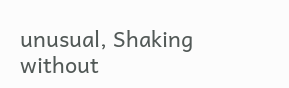unusual, Shaking without